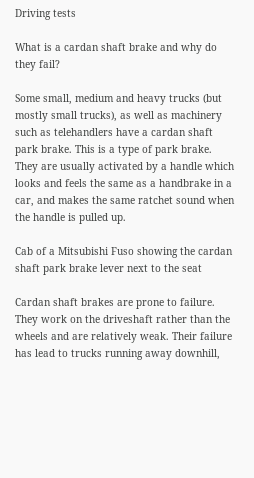Driving tests

What is a cardan shaft brake and why do they fail?

Some small, medium and heavy trucks (but mostly small trucks), as well as machinery such as telehandlers have a cardan shaft park brake. This is a type of park brake. They are usually activated by a handle which looks and feels the same as a handbrake in a car, and makes the same ratchet sound when the handle is pulled up.

Cab of a Mitsubishi Fuso showing the cardan shaft park brake lever next to the seat

Cardan shaft brakes are prone to failure. They work on the driveshaft rather than the wheels and are relatively weak. Their failure has lead to trucks running away downhill,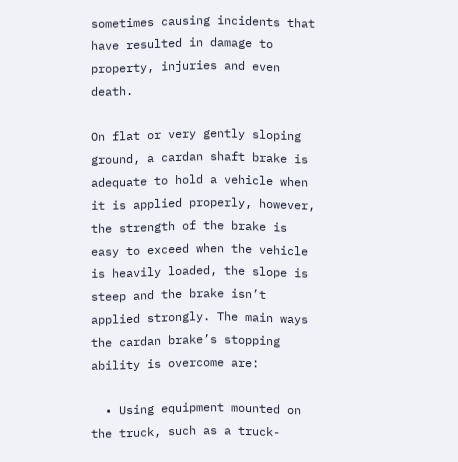sometimes causing incidents that have resulted in damage to property, injuries and even death.

On flat or very gently sloping ground, a cardan shaft brake is adequate to hold a vehicle when it is applied properly, however, the strength of the brake is easy to exceed when the vehicle is heavily loaded, the slope is steep and the brake isn’t applied strongly. The main ways the cardan brake’s stopping ability is overcome are:

  • Using equipment mounted on the truck, such as a truck-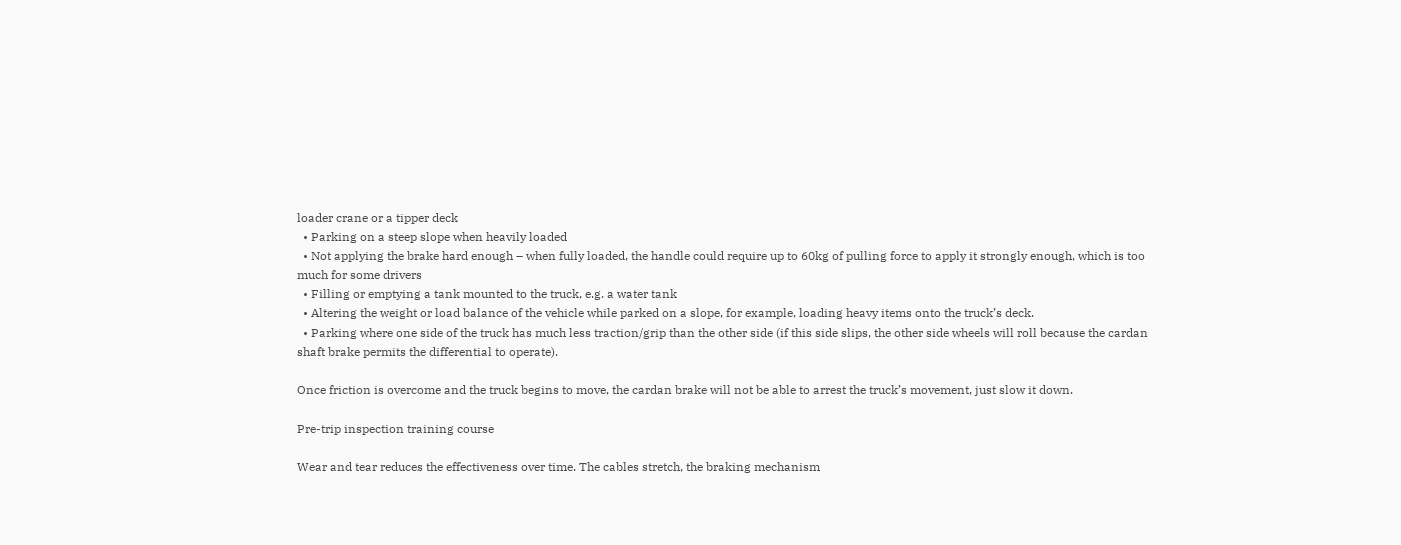loader crane or a tipper deck
  • Parking on a steep slope when heavily loaded
  • Not applying the brake hard enough – when fully loaded, the handle could require up to 60kg of pulling force to apply it strongly enough, which is too much for some drivers
  • Filling or emptying a tank mounted to the truck, e.g. a water tank
  • Altering the weight or load balance of the vehicle while parked on a slope, for example, loading heavy items onto the truck’s deck.
  • Parking where one side of the truck has much less traction/grip than the other side (if this side slips, the other side wheels will roll because the cardan shaft brake permits the differential to operate).

Once friction is overcome and the truck begins to move, the cardan brake will not be able to arrest the truck’s movement, just slow it down.

Pre-trip inspection training course

Wear and tear reduces the effectiveness over time. The cables stretch, the braking mechanism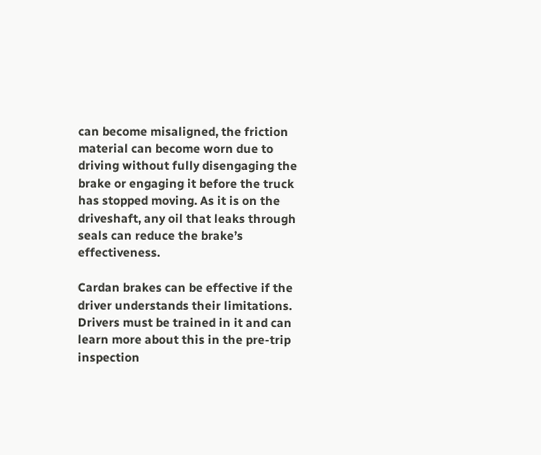can become misaligned, the friction material can become worn due to driving without fully disengaging the brake or engaging it before the truck has stopped moving. As it is on the driveshaft, any oil that leaks through seals can reduce the brake’s effectiveness.

Cardan brakes can be effective if the driver understands their limitations. Drivers must be trained in it and can learn more about this in the pre-trip inspection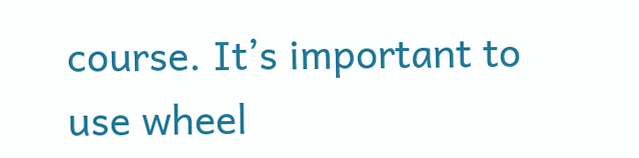course. It’s important to use wheel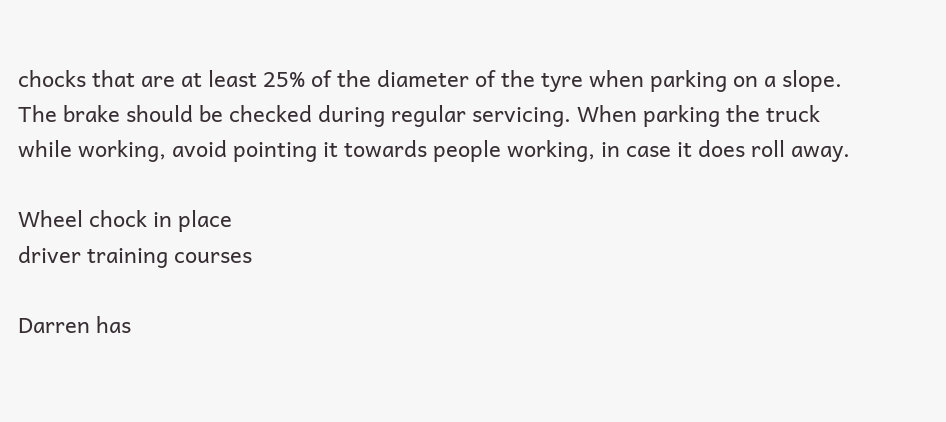chocks that are at least 25% of the diameter of the tyre when parking on a slope. The brake should be checked during regular servicing. When parking the truck while working, avoid pointing it towards people working, in case it does roll away.

Wheel chock in place
driver training courses

Darren has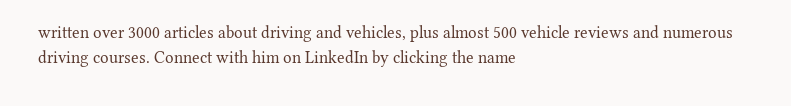written over 3000 articles about driving and vehicles, plus almost 500 vehicle reviews and numerous driving courses. Connect with him on LinkedIn by clicking the name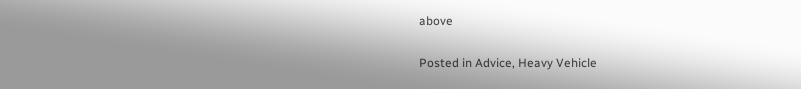above

Posted in Advice, Heavy Vehicle